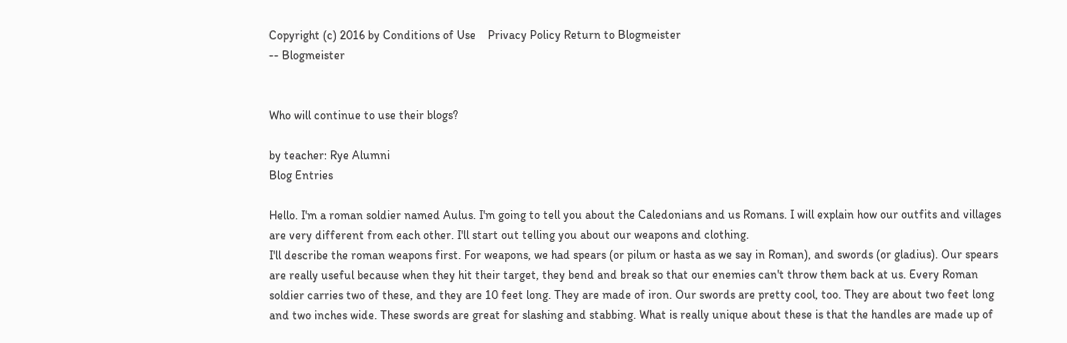Copyright (c) 2016 by Conditions of Use    Privacy Policy Return to Blogmeister
-- Blogmeister


Who will continue to use their blogs?

by teacher: Rye Alumni
Blog Entries

Hello. I'm a roman soldier named Aulus. I'm going to tell you about the Caledonians and us Romans. I will explain how our outfits and villages are very different from each other. I'll start out telling you about our weapons and clothing.
I'll describe the roman weapons first. For weapons, we had spears (or pilum or hasta as we say in Roman), and swords (or gladius). Our spears are really useful because when they hit their target, they bend and break so that our enemies can't throw them back at us. Every Roman soldier carries two of these, and they are 10 feet long. They are made of iron. Our swords are pretty cool, too. They are about two feet long and two inches wide. These swords are great for slashing and stabbing. What is really unique about these is that the handles are made up of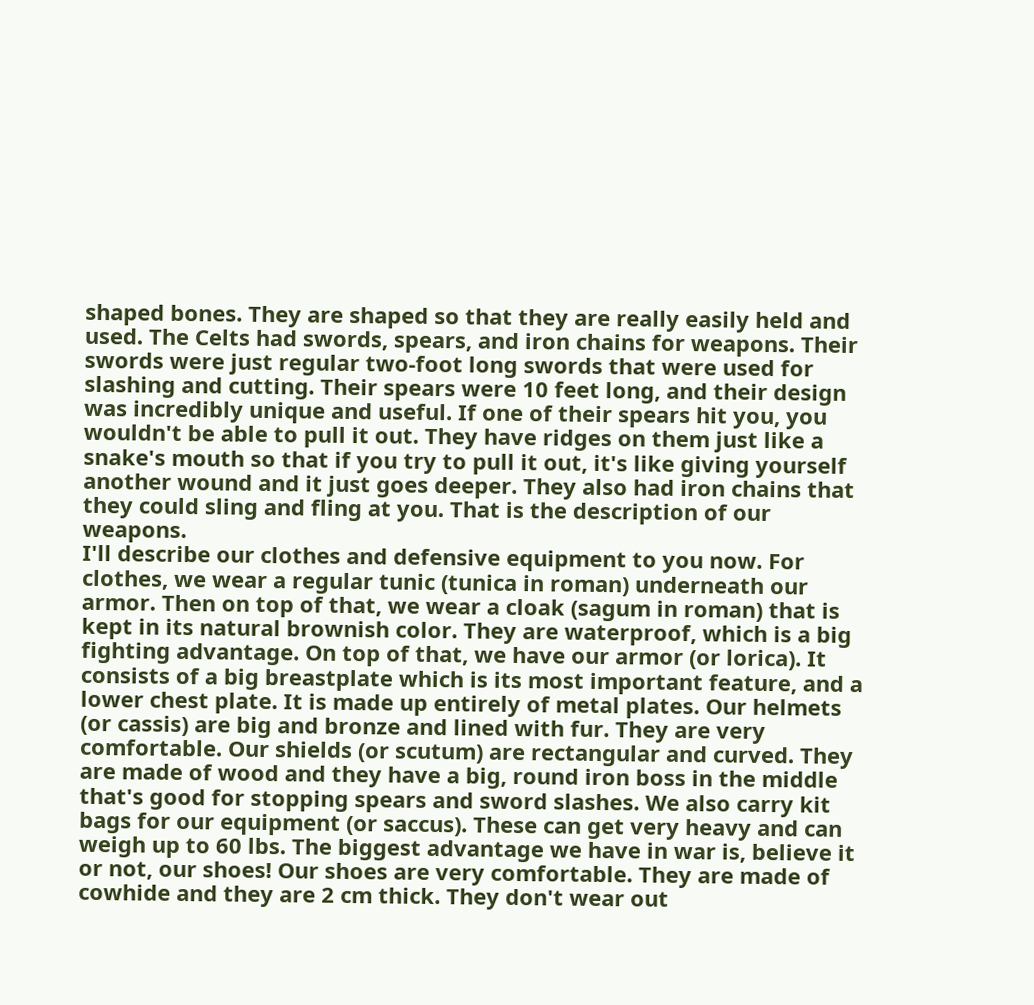shaped bones. They are shaped so that they are really easily held and used. The Celts had swords, spears, and iron chains for weapons. Their swords were just regular two-foot long swords that were used for slashing and cutting. Their spears were 10 feet long, and their design was incredibly unique and useful. If one of their spears hit you, you wouldn't be able to pull it out. They have ridges on them just like a snake's mouth so that if you try to pull it out, it's like giving yourself another wound and it just goes deeper. They also had iron chains that they could sling and fling at you. That is the description of our weapons.
I'll describe our clothes and defensive equipment to you now. For clothes, we wear a regular tunic (tunica in roman) underneath our armor. Then on top of that, we wear a cloak (sagum in roman) that is kept in its natural brownish color. They are waterproof, which is a big fighting advantage. On top of that, we have our armor (or lorica). It consists of a big breastplate which is its most important feature, and a lower chest plate. It is made up entirely of metal plates. Our helmets (or cassis) are big and bronze and lined with fur. They are very comfortable. Our shields (or scutum) are rectangular and curved. They are made of wood and they have a big, round iron boss in the middle that's good for stopping spears and sword slashes. We also carry kit bags for our equipment (or saccus). These can get very heavy and can weigh up to 60 lbs. The biggest advantage we have in war is, believe it or not, our shoes! Our shoes are very comfortable. They are made of cowhide and they are 2 cm thick. They don't wear out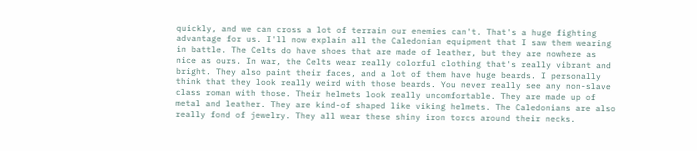quickly, and we can cross a lot of terrain our enemies can't. That's a huge fighting advantage for us. I'll now explain all the Caledonian equipment that I saw them wearing in battle. The Celts do have shoes that are made of leather, but they are nowhere as nice as ours. In war, the Celts wear really colorful clothing that's really vibrant and bright. They also paint their faces, and a lot of them have huge beards. I personally think that they look really weird with those beards. You never really see any non-slave class roman with those. Their helmets look really uncomfortable. They are made up of metal and leather. They are kind-of shaped like viking helmets. The Caledonians are also really fond of jewelry. They all wear these shiny iron torcs around their necks.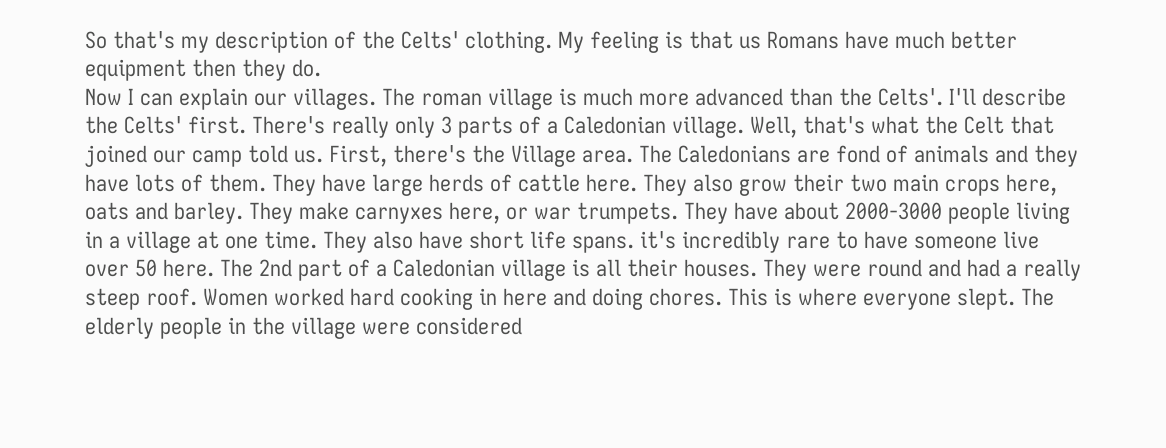So that's my description of the Celts' clothing. My feeling is that us Romans have much better equipment then they do.
Now I can explain our villages. The roman village is much more advanced than the Celts'. I'll describe the Celts' first. There's really only 3 parts of a Caledonian village. Well, that's what the Celt that joined our camp told us. First, there's the Village area. The Caledonians are fond of animals and they have lots of them. They have large herds of cattle here. They also grow their two main crops here, oats and barley. They make carnyxes here, or war trumpets. They have about 2000-3000 people living in a village at one time. They also have short life spans. it's incredibly rare to have someone live over 50 here. The 2nd part of a Caledonian village is all their houses. They were round and had a really steep roof. Women worked hard cooking in here and doing chores. This is where everyone slept. The elderly people in the village were considered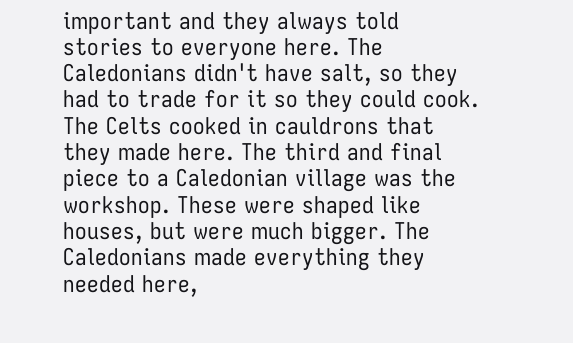important and they always told stories to everyone here. The Caledonians didn't have salt, so they had to trade for it so they could cook. The Celts cooked in cauldrons that they made here. The third and final piece to a Caledonian village was the workshop. These were shaped like houses, but were much bigger. The Caledonians made everything they needed here,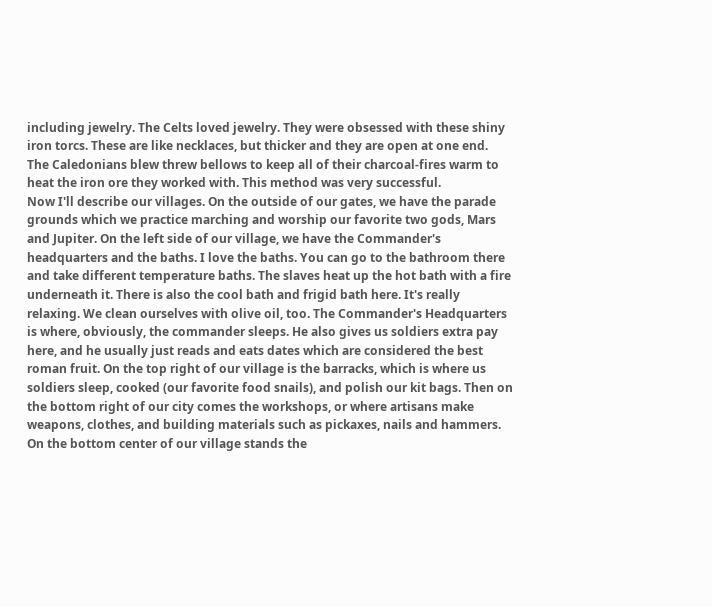including jewelry. The Celts loved jewelry. They were obsessed with these shiny iron torcs. These are like necklaces, but thicker and they are open at one end.
The Caledonians blew threw bellows to keep all of their charcoal-fires warm to heat the iron ore they worked with. This method was very successful.
Now I'll describe our villages. On the outside of our gates, we have the parade grounds which we practice marching and worship our favorite two gods, Mars and Jupiter. On the left side of our village, we have the Commander's headquarters and the baths. I love the baths. You can go to the bathroom there and take different temperature baths. The slaves heat up the hot bath with a fire underneath it. There is also the cool bath and frigid bath here. It's really relaxing. We clean ourselves with olive oil, too. The Commander's Headquarters is where, obviously, the commander sleeps. He also gives us soldiers extra pay here, and he usually just reads and eats dates which are considered the best roman fruit. On the top right of our village is the barracks, which is where us soldiers sleep, cooked (our favorite food snails), and polish our kit bags. Then on the bottom right of our city comes the workshops, or where artisans make weapons, clothes, and building materials such as pickaxes, nails and hammers. On the bottom center of our village stands the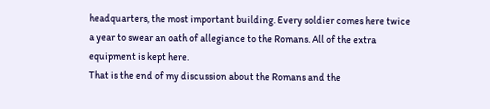headquarters, the most important building. Every soldier comes here twice a year to swear an oath of allegiance to the Romans. All of the extra equipment is kept here.
That is the end of my discussion about the Romans and the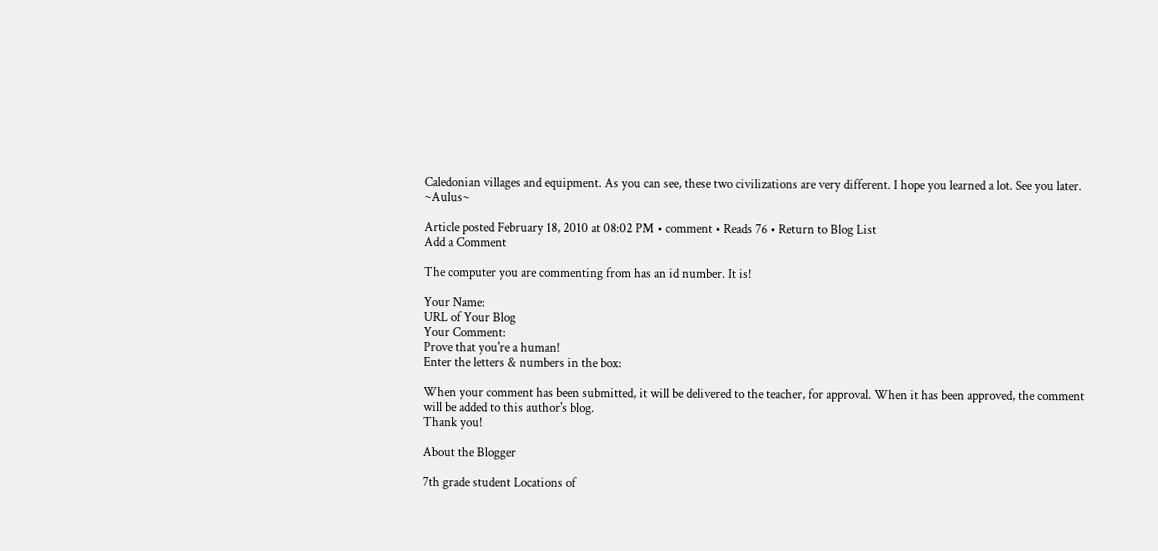Caledonian villages and equipment. As you can see, these two civilizations are very different. I hope you learned a lot. See you later. ~Aulus~

Article posted February 18, 2010 at 08:02 PM • comment • Reads 76 • Return to Blog List
Add a Comment

The computer you are commenting from has an id number. It is!

Your Name:
URL of Your Blog
Your Comment:
Prove that you're a human!
Enter the letters & numbers in the box:

When your comment has been submitted, it will be delivered to the teacher, for approval. When it has been approved, the comment will be added to this author's blog.
Thank you!

About the Blogger

7th grade student Locations of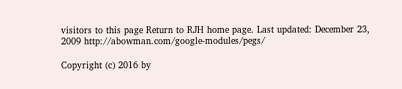visitors to this page Return to RJH home page. Last updated: December 23, 2009 http://abowman.com/google-modules/pegs/

Copyright (c) 2016 by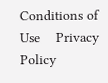Conditions of Use    Privacy Policy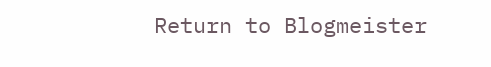Return to Blogmeister